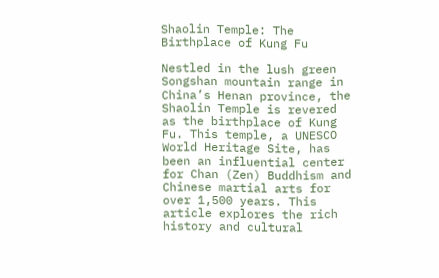Shaolin Temple: The Birthplace of Kung Fu

Nestled in the lush green Songshan mountain range in China’s Henan province, the Shaolin Temple is revered as the birthplace of Kung Fu. This temple, a UNESCO World Heritage Site, has been an influential center for Chan (Zen) Buddhism and Chinese martial arts for over 1,500 years. This article explores the rich history and cultural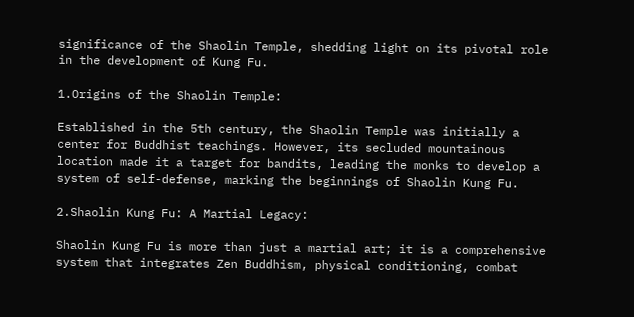significance of the Shaolin Temple, shedding light on its pivotal role in the development of Kung Fu.

1.Origins of the Shaolin Temple:

Established in the 5th century, the Shaolin Temple was initially a center for Buddhist teachings. However, its secluded mountainous location made it a target for bandits, leading the monks to develop a system of self-defense, marking the beginnings of Shaolin Kung Fu.

2.Shaolin Kung Fu: A Martial Legacy:

Shaolin Kung Fu is more than just a martial art; it is a comprehensive system that integrates Zen Buddhism, physical conditioning, combat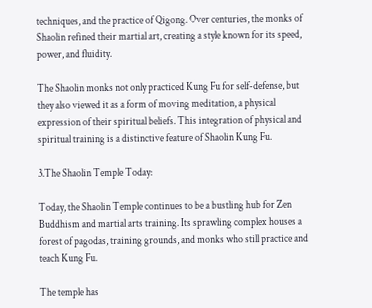techniques, and the practice of Qigong. Over centuries, the monks of Shaolin refined their martial art, creating a style known for its speed, power, and fluidity.

The Shaolin monks not only practiced Kung Fu for self-defense, but they also viewed it as a form of moving meditation, a physical expression of their spiritual beliefs. This integration of physical and spiritual training is a distinctive feature of Shaolin Kung Fu.

3.The Shaolin Temple Today:

Today, the Shaolin Temple continues to be a bustling hub for Zen Buddhism and martial arts training. Its sprawling complex houses a forest of pagodas, training grounds, and monks who still practice and teach Kung Fu.

The temple has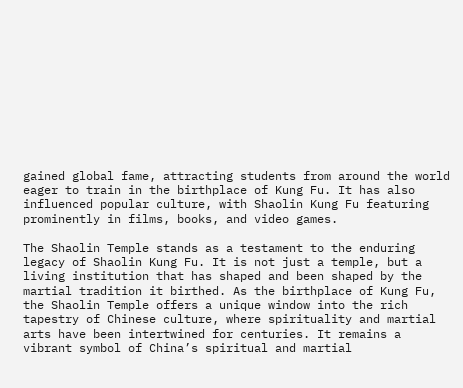gained global fame, attracting students from around the world eager to train in the birthplace of Kung Fu. It has also influenced popular culture, with Shaolin Kung Fu featuring prominently in films, books, and video games.

The Shaolin Temple stands as a testament to the enduring legacy of Shaolin Kung Fu. It is not just a temple, but a living institution that has shaped and been shaped by the martial tradition it birthed. As the birthplace of Kung Fu, the Shaolin Temple offers a unique window into the rich tapestry of Chinese culture, where spirituality and martial arts have been intertwined for centuries. It remains a vibrant symbol of China’s spiritual and martial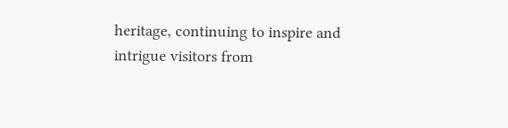heritage, continuing to inspire and intrigue visitors from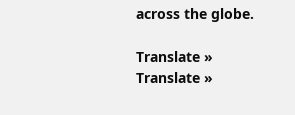across the globe.

Translate »
Translate »